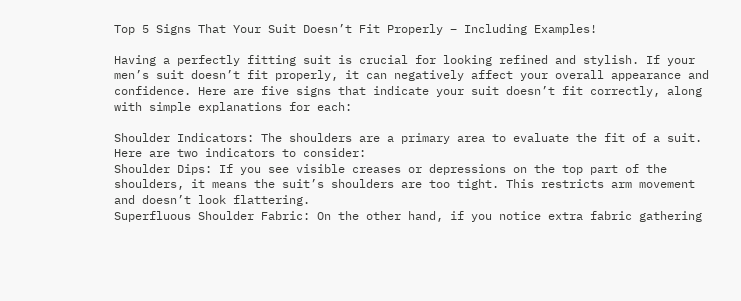Top 5 Signs That Your Suit Doesn’t Fit Properly – Including Examples!

Having a perfectly fitting suit is crucial for looking refined and stylish. If your men’s suit doesn’t fit properly, it can negatively affect your overall appearance and confidence. Here are five signs that indicate your suit doesn’t fit correctly, along with simple explanations for each:

Shoulder Indicators: The shoulders are a primary area to evaluate the fit of a suit. Here are two indicators to consider:
Shoulder Dips: If you see visible creases or depressions on the top part of the shoulders, it means the suit’s shoulders are too tight. This restricts arm movement and doesn’t look flattering.
Superfluous Shoulder Fabric: On the other hand, if you notice extra fabric gathering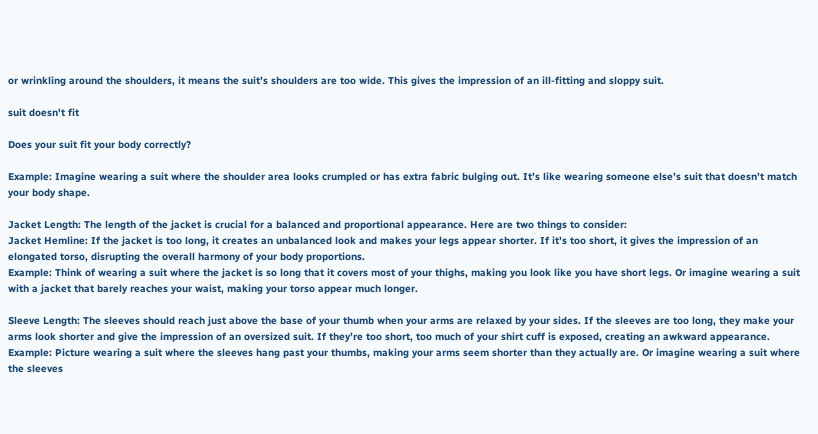or wrinkling around the shoulders, it means the suit’s shoulders are too wide. This gives the impression of an ill-fitting and sloppy suit.

suit doesn't fit

Does your suit fit your body correctly?

Example: Imagine wearing a suit where the shoulder area looks crumpled or has extra fabric bulging out. It’s like wearing someone else’s suit that doesn’t match your body shape.

Jacket Length: The length of the jacket is crucial for a balanced and proportional appearance. Here are two things to consider:
Jacket Hemline: If the jacket is too long, it creates an unbalanced look and makes your legs appear shorter. If it’s too short, it gives the impression of an elongated torso, disrupting the overall harmony of your body proportions.
Example: Think of wearing a suit where the jacket is so long that it covers most of your thighs, making you look like you have short legs. Or imagine wearing a suit with a jacket that barely reaches your waist, making your torso appear much longer.

Sleeve Length: The sleeves should reach just above the base of your thumb when your arms are relaxed by your sides. If the sleeves are too long, they make your arms look shorter and give the impression of an oversized suit. If they’re too short, too much of your shirt cuff is exposed, creating an awkward appearance.
Example: Picture wearing a suit where the sleeves hang past your thumbs, making your arms seem shorter than they actually are. Or imagine wearing a suit where the sleeves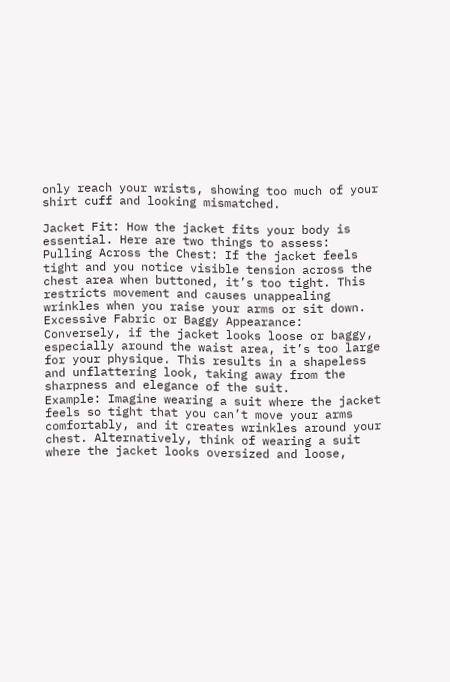only reach your wrists, showing too much of your shirt cuff and looking mismatched.

Jacket Fit: How the jacket fits your body is essential. Here are two things to assess:
Pulling Across the Chest: If the jacket feels tight and you notice visible tension across the chest area when buttoned, it’s too tight. This restricts movement and causes unappealing wrinkles when you raise your arms or sit down.
Excessive Fabric or Baggy Appearance: Conversely, if the jacket looks loose or baggy, especially around the waist area, it’s too large for your physique. This results in a shapeless and unflattering look, taking away from the sharpness and elegance of the suit.
Example: Imagine wearing a suit where the jacket feels so tight that you can’t move your arms comfortably, and it creates wrinkles around your chest. Alternatively, think of wearing a suit where the jacket looks oversized and loose,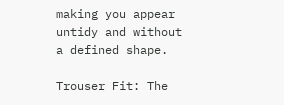making you appear untidy and without a defined shape.

Trouser Fit: The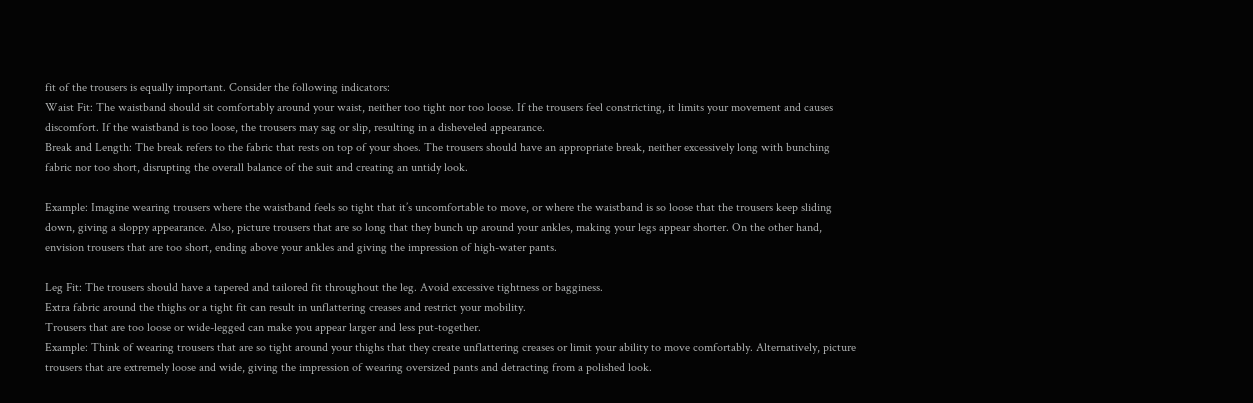fit of the trousers is equally important. Consider the following indicators:
Waist Fit: The waistband should sit comfortably around your waist, neither too tight nor too loose. If the trousers feel constricting, it limits your movement and causes discomfort. If the waistband is too loose, the trousers may sag or slip, resulting in a disheveled appearance.
Break and Length: The break refers to the fabric that rests on top of your shoes. The trousers should have an appropriate break, neither excessively long with bunching fabric nor too short, disrupting the overall balance of the suit and creating an untidy look.

Example: Imagine wearing trousers where the waistband feels so tight that it’s uncomfortable to move, or where the waistband is so loose that the trousers keep sliding down, giving a sloppy appearance. Also, picture trousers that are so long that they bunch up around your ankles, making your legs appear shorter. On the other hand, envision trousers that are too short, ending above your ankles and giving the impression of high-water pants.

Leg Fit: The trousers should have a tapered and tailored fit throughout the leg. Avoid excessive tightness or bagginess.
Extra fabric around the thighs or a tight fit can result in unflattering creases and restrict your mobility.
Trousers that are too loose or wide-legged can make you appear larger and less put-together.
Example: Think of wearing trousers that are so tight around your thighs that they create unflattering creases or limit your ability to move comfortably. Alternatively, picture trousers that are extremely loose and wide, giving the impression of wearing oversized pants and detracting from a polished look.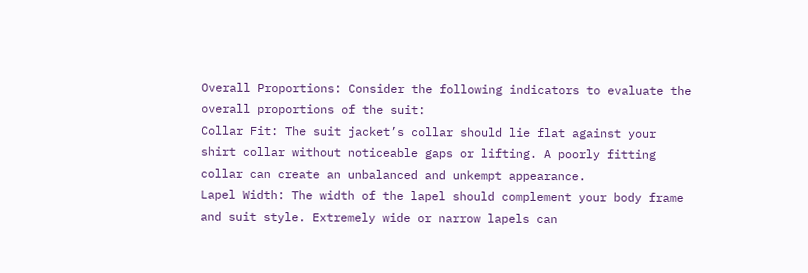Overall Proportions: Consider the following indicators to evaluate the overall proportions of the suit:
Collar Fit: The suit jacket’s collar should lie flat against your shirt collar without noticeable gaps or lifting. A poorly fitting collar can create an unbalanced and unkempt appearance.
Lapel Width: The width of the lapel should complement your body frame and suit style. Extremely wide or narrow lapels can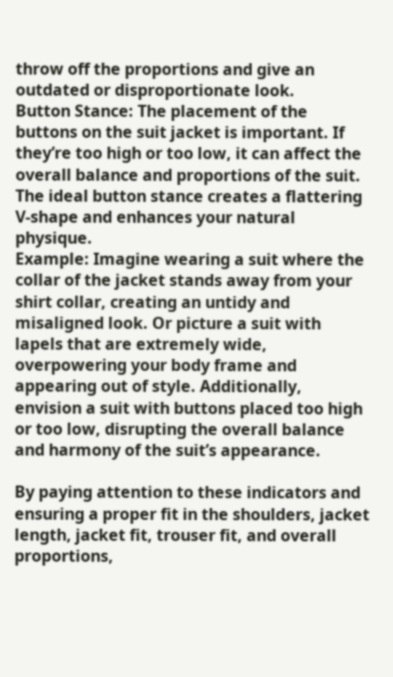throw off the proportions and give an outdated or disproportionate look.
Button Stance: The placement of the buttons on the suit jacket is important. If they’re too high or too low, it can affect the overall balance and proportions of the suit. The ideal button stance creates a flattering V-shape and enhances your natural physique.
Example: Imagine wearing a suit where the collar of the jacket stands away from your shirt collar, creating an untidy and misaligned look. Or picture a suit with lapels that are extremely wide, overpowering your body frame and appearing out of style. Additionally, envision a suit with buttons placed too high or too low, disrupting the overall balance and harmony of the suit’s appearance.

By paying attention to these indicators and ensuring a proper fit in the shoulders, jacket length, jacket fit, trouser fit, and overall proportions,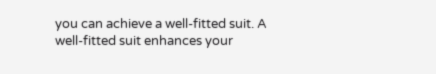you can achieve a well-fitted suit. A well-fitted suit enhances your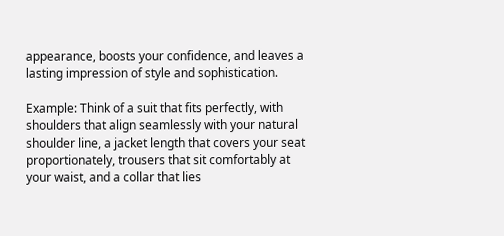appearance, boosts your confidence, and leaves a lasting impression of style and sophistication.

Example: Think of a suit that fits perfectly, with shoulders that align seamlessly with your natural shoulder line, a jacket length that covers your seat proportionately, trousers that sit comfortably at your waist, and a collar that lies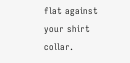flat against your shirt collar.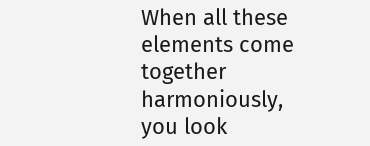When all these elements come together harmoniously, you look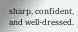sharp, confident, and well-dressed.